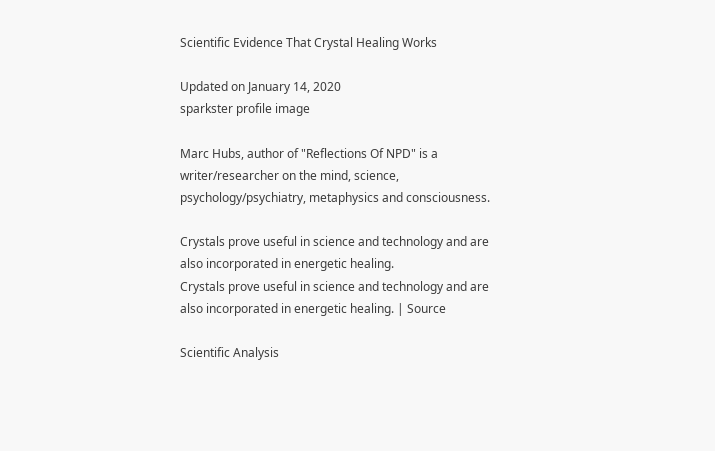Scientific Evidence That Crystal Healing Works

Updated on January 14, 2020
sparkster profile image

Marc Hubs, author of "Reflections Of NPD" is a writer/researcher on the mind, science, psychology/psychiatry, metaphysics and consciousness.

Crystals prove useful in science and technology and are also incorporated in energetic healing.
Crystals prove useful in science and technology and are also incorporated in energetic healing. | Source

Scientific Analysis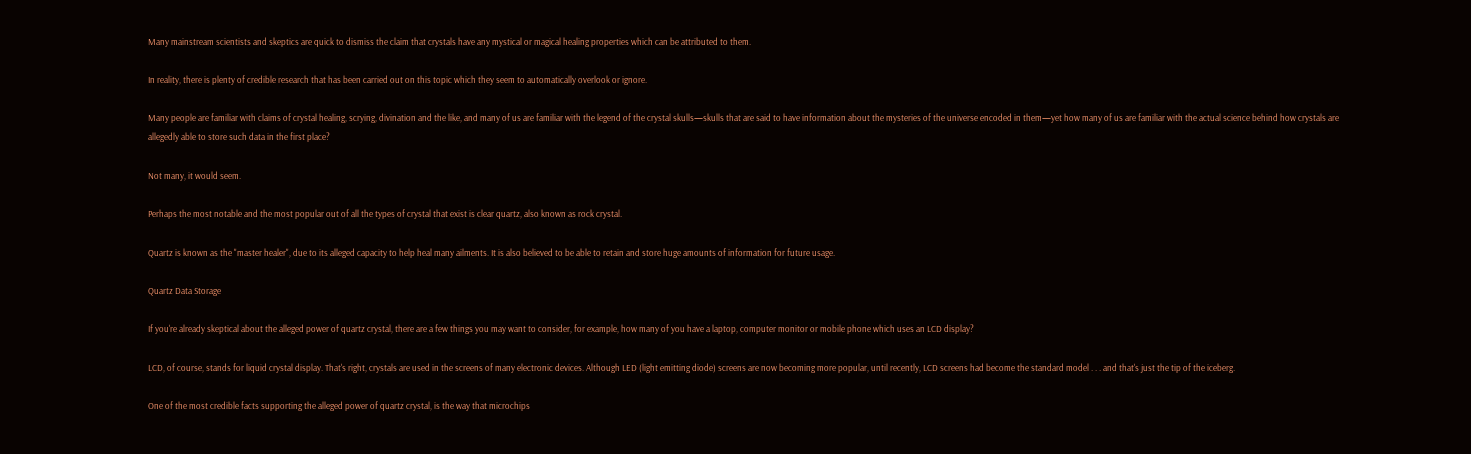Many mainstream scientists and skeptics are quick to dismiss the claim that crystals have any mystical or magical healing properties which can be attributed to them.

In reality, there is plenty of credible research that has been carried out on this topic which they seem to automatically overlook or ignore.

Many people are familiar with claims of crystal healing, scrying, divination and the like, and many of us are familiar with the legend of the crystal skulls—skulls that are said to have information about the mysteries of the universe encoded in them—yet how many of us are familiar with the actual science behind how crystals are allegedly able to store such data in the first place?

Not many, it would seem.

Perhaps the most notable and the most popular out of all the types of crystal that exist is clear quartz, also known as rock crystal.

Quartz is known as the "master healer", due to its alleged capacity to help heal many ailments. It is also believed to be able to retain and store huge amounts of information for future usage.

Quartz Data Storage

If you're already skeptical about the alleged power of quartz crystal, there are a few things you may want to consider, for example, how many of you have a laptop, computer monitor or mobile phone which uses an LCD display?

LCD, of course, stands for liquid crystal display. That's right, crystals are used in the screens of many electronic devices. Although LED (light emitting diode) screens are now becoming more popular, until recently, LCD screens had become the standard model . . . and that's just the tip of the iceberg.

One of the most credible facts supporting the alleged power of quartz crystal, is the way that microchips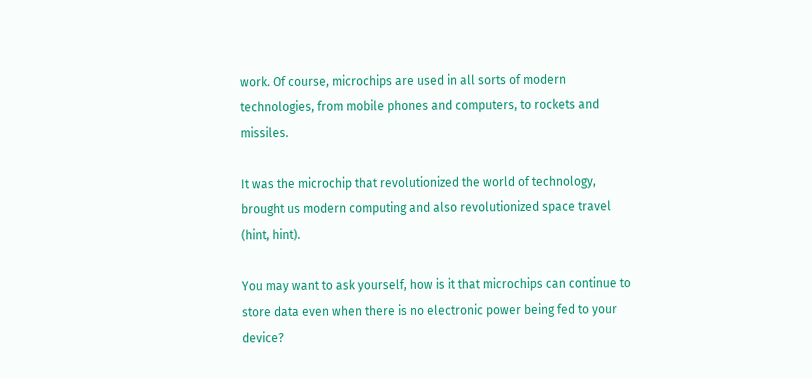work. Of course, microchips are used in all sorts of modern technologies, from mobile phones and computers, to rockets and missiles.

It was the microchip that revolutionized the world of technology, brought us modern computing and also revolutionized space travel (hint, hint).

You may want to ask yourself, how is it that microchips can continue to store data even when there is no electronic power being fed to your device?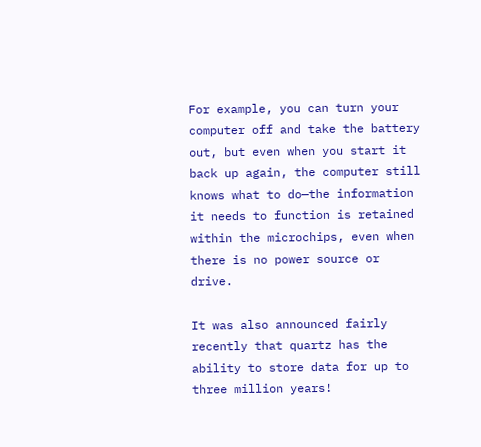For example, you can turn your computer off and take the battery out, but even when you start it back up again, the computer still knows what to do—the information it needs to function is retained within the microchips, even when there is no power source or drive.

It was also announced fairly recently that quartz has the ability to store data for up to three million years!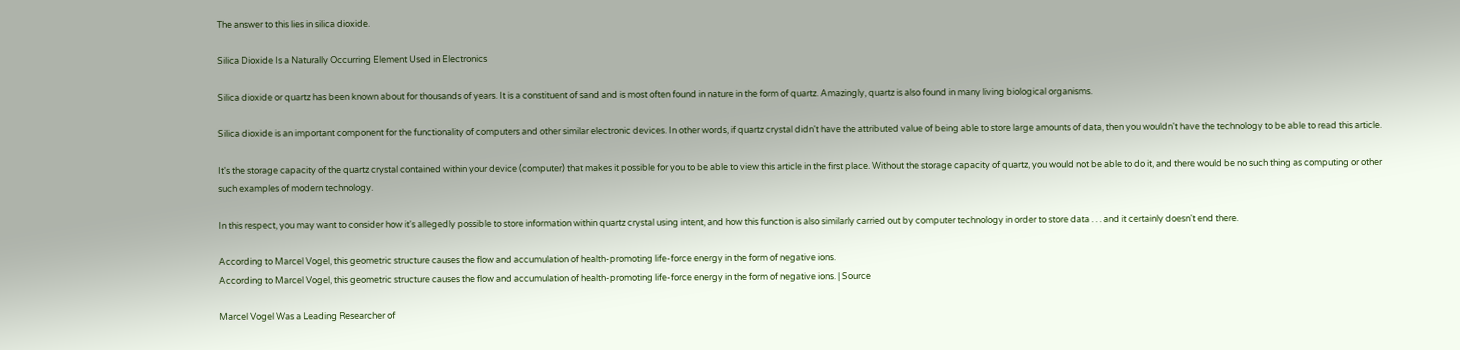The answer to this lies in silica dioxide.

Silica Dioxide Is a Naturally Occurring Element Used in Electronics

Silica dioxide or quartz has been known about for thousands of years. It is a constituent of sand and is most often found in nature in the form of quartz. Amazingly, quartz is also found in many living biological organisms.

Silica dioxide is an important component for the functionality of computers and other similar electronic devices. In other words, if quartz crystal didn't have the attributed value of being able to store large amounts of data, then you wouldn't have the technology to be able to read this article.

It's the storage capacity of the quartz crystal contained within your device (computer) that makes it possible for you to be able to view this article in the first place. Without the storage capacity of quartz, you would not be able to do it, and there would be no such thing as computing or other such examples of modern technology.

In this respect, you may want to consider how it's allegedly possible to store information within quartz crystal using intent, and how this function is also similarly carried out by computer technology in order to store data . . . and it certainly doesn't end there.

According to Marcel Vogel, this geometric structure causes the flow and accumulation of health-promoting life-force energy in the form of negative ions.
According to Marcel Vogel, this geometric structure causes the flow and accumulation of health-promoting life-force energy in the form of negative ions. | Source

Marcel Vogel Was a Leading Researcher of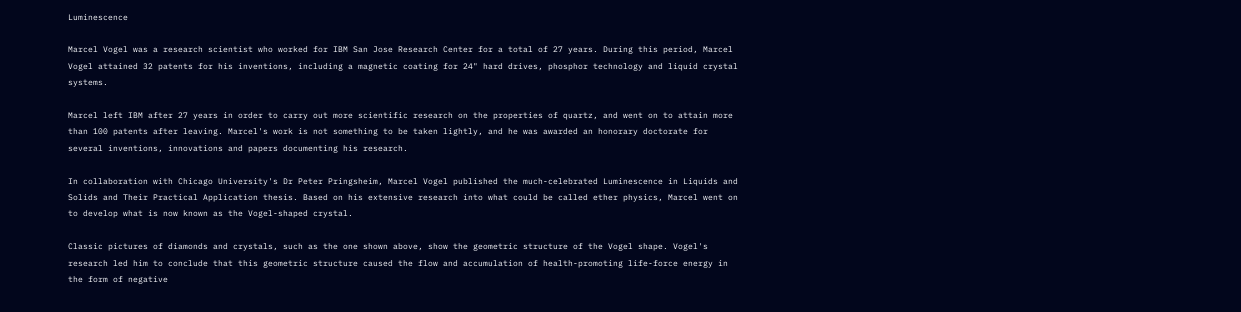Luminescence

Marcel Vogel was a research scientist who worked for IBM San Jose Research Center for a total of 27 years. During this period, Marcel Vogel attained 32 patents for his inventions, including a magnetic coating for 24" hard drives, phosphor technology and liquid crystal systems.

Marcel left IBM after 27 years in order to carry out more scientific research on the properties of quartz, and went on to attain more than 100 patents after leaving. Marcel's work is not something to be taken lightly, and he was awarded an honorary doctorate for several inventions, innovations and papers documenting his research.

In collaboration with Chicago University's Dr Peter Pringsheim, Marcel Vogel published the much-celebrated Luminescence in Liquids and Solids and Their Practical Application thesis. Based on his extensive research into what could be called ether physics, Marcel went on to develop what is now known as the Vogel-shaped crystal.

Classic pictures of diamonds and crystals, such as the one shown above, show the geometric structure of the Vogel shape. Vogel's research led him to conclude that this geometric structure caused the flow and accumulation of health-promoting life-force energy in the form of negative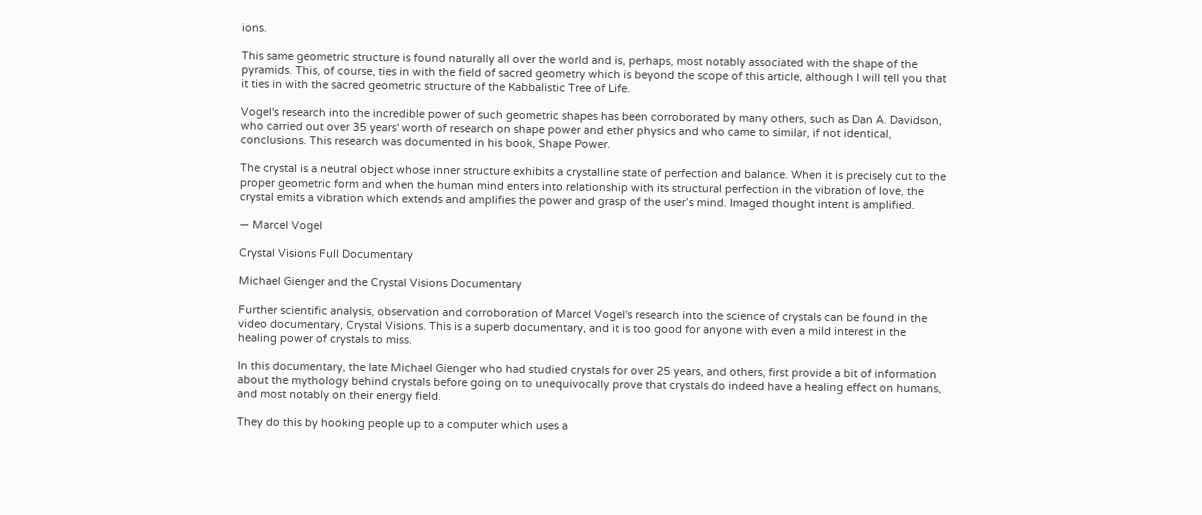ions.

This same geometric structure is found naturally all over the world and is, perhaps, most notably associated with the shape of the pyramids. This, of course, ties in with the field of sacred geometry which is beyond the scope of this article, although I will tell you that it ties in with the sacred geometric structure of the Kabbalistic Tree of Life.

Vogel's research into the incredible power of such geometric shapes has been corroborated by many others, such as Dan A. Davidson, who carried out over 35 years' worth of research on shape power and ether physics and who came to similar, if not identical, conclusions. This research was documented in his book, Shape Power.

The crystal is a neutral object whose inner structure exhibits a crystalline state of perfection and balance. When it is precisely cut to the proper geometric form and when the human mind enters into relationship with its structural perfection in the vibration of love, the crystal emits a vibration which extends and amplifies the power and grasp of the user’s mind. Imaged thought intent is amplified.

— Marcel Vogel

Crystal Visions Full Documentary

Michael Gienger and the Crystal Visions Documentary

Further scientific analysis, observation and corroboration of Marcel Vogel's research into the science of crystals can be found in the video documentary, Crystal Visions. This is a superb documentary, and it is too good for anyone with even a mild interest in the healing power of crystals to miss.

In this documentary, the late Michael Gienger who had studied crystals for over 25 years, and others, first provide a bit of information about the mythology behind crystals before going on to unequivocally prove that crystals do indeed have a healing effect on humans, and most notably on their energy field.

They do this by hooking people up to a computer which uses a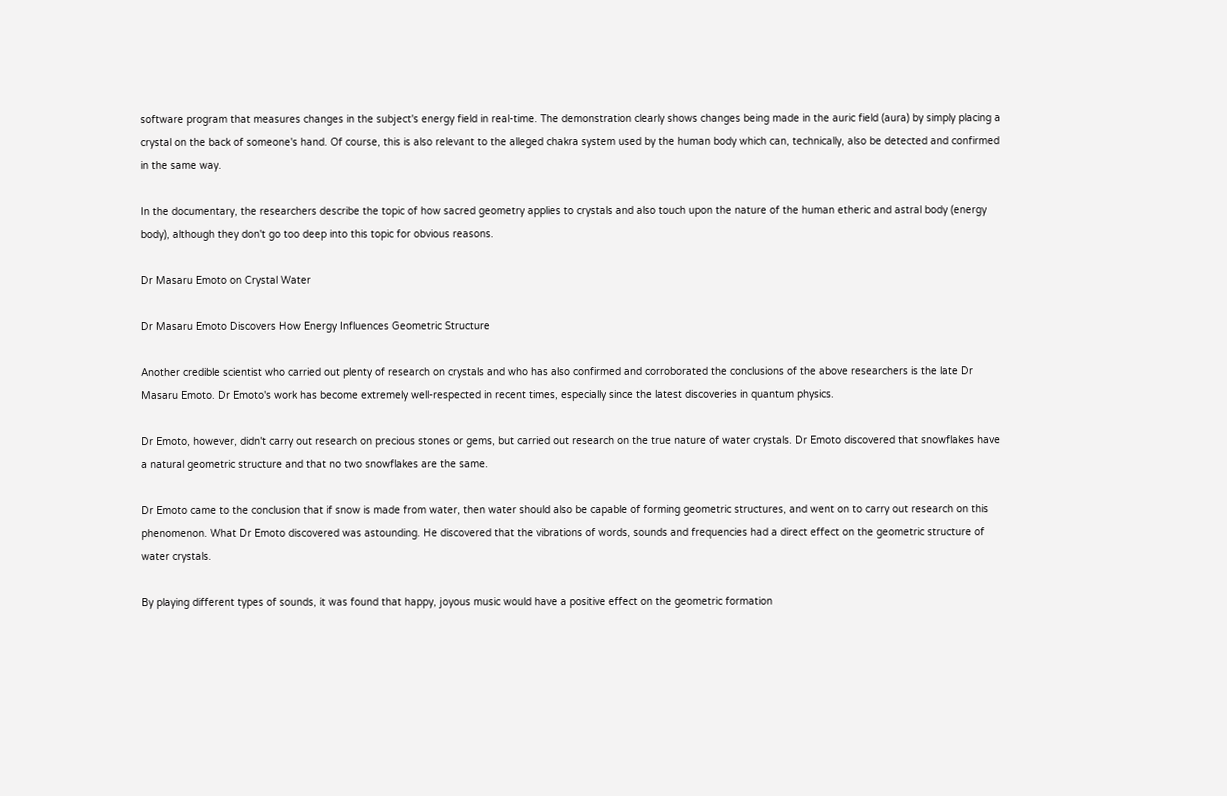software program that measures changes in the subject's energy field in real-time. The demonstration clearly shows changes being made in the auric field (aura) by simply placing a crystal on the back of someone's hand. Of course, this is also relevant to the alleged chakra system used by the human body which can, technically, also be detected and confirmed in the same way.

In the documentary, the researchers describe the topic of how sacred geometry applies to crystals and also touch upon the nature of the human etheric and astral body (energy body), although they don't go too deep into this topic for obvious reasons.

Dr Masaru Emoto on Crystal Water

Dr Masaru Emoto Discovers How Energy Influences Geometric Structure

Another credible scientist who carried out plenty of research on crystals and who has also confirmed and corroborated the conclusions of the above researchers is the late Dr Masaru Emoto. Dr Emoto's work has become extremely well-respected in recent times, especially since the latest discoveries in quantum physics.

Dr Emoto, however, didn't carry out research on precious stones or gems, but carried out research on the true nature of water crystals. Dr Emoto discovered that snowflakes have a natural geometric structure and that no two snowflakes are the same.

Dr Emoto came to the conclusion that if snow is made from water, then water should also be capable of forming geometric structures, and went on to carry out research on this phenomenon. What Dr Emoto discovered was astounding. He discovered that the vibrations of words, sounds and frequencies had a direct effect on the geometric structure of water crystals.

By playing different types of sounds, it was found that happy, joyous music would have a positive effect on the geometric formation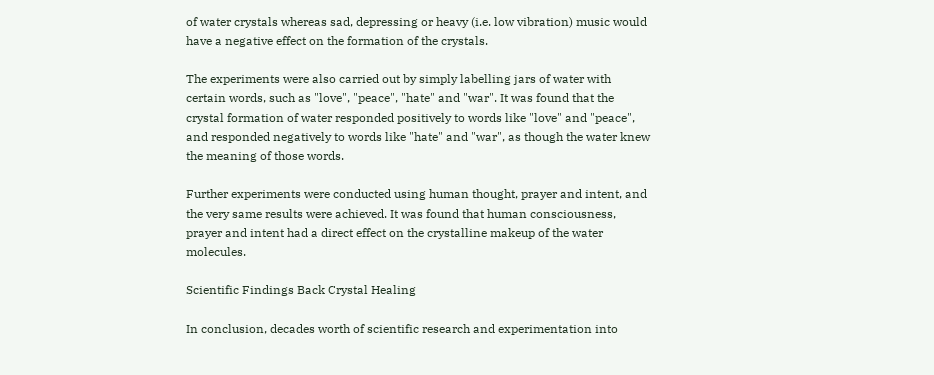of water crystals whereas sad, depressing or heavy (i.e. low vibration) music would have a negative effect on the formation of the crystals.

The experiments were also carried out by simply labelling jars of water with certain words, such as "love", "peace", "hate" and "war". It was found that the crystal formation of water responded positively to words like "love" and "peace", and responded negatively to words like "hate" and "war", as though the water knew the meaning of those words.

Further experiments were conducted using human thought, prayer and intent, and the very same results were achieved. It was found that human consciousness, prayer and intent had a direct effect on the crystalline makeup of the water molecules.

Scientific Findings Back Crystal Healing

In conclusion, decades worth of scientific research and experimentation into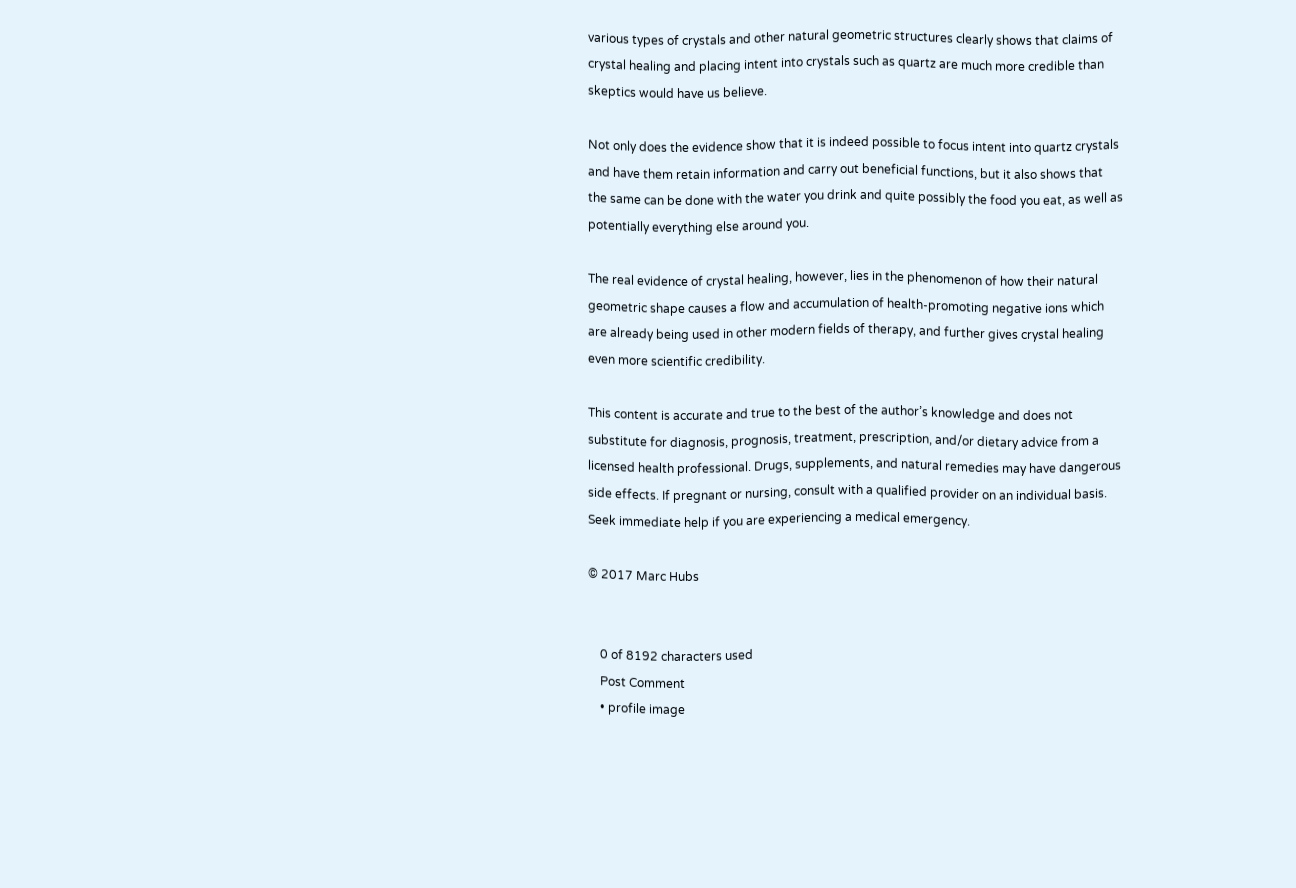various types of crystals and other natural geometric structures clearly shows that claims of crystal healing and placing intent into crystals such as quartz are much more credible than skeptics would have us believe.

Not only does the evidence show that it is indeed possible to focus intent into quartz crystals and have them retain information and carry out beneficial functions, but it also shows that the same can be done with the water you drink and quite possibly the food you eat, as well as potentially everything else around you.

The real evidence of crystal healing, however, lies in the phenomenon of how their natural geometric shape causes a flow and accumulation of health-promoting negative ions which are already being used in other modern fields of therapy, and further gives crystal healing even more scientific credibility.

This content is accurate and true to the best of the author’s knowledge and does not substitute for diagnosis, prognosis, treatment, prescription, and/or dietary advice from a licensed health professional. Drugs, supplements, and natural remedies may have dangerous side effects. If pregnant or nursing, consult with a qualified provider on an individual basis. Seek immediate help if you are experiencing a medical emergency.

© 2017 Marc Hubs


    0 of 8192 characters used
    Post Comment
    • profile image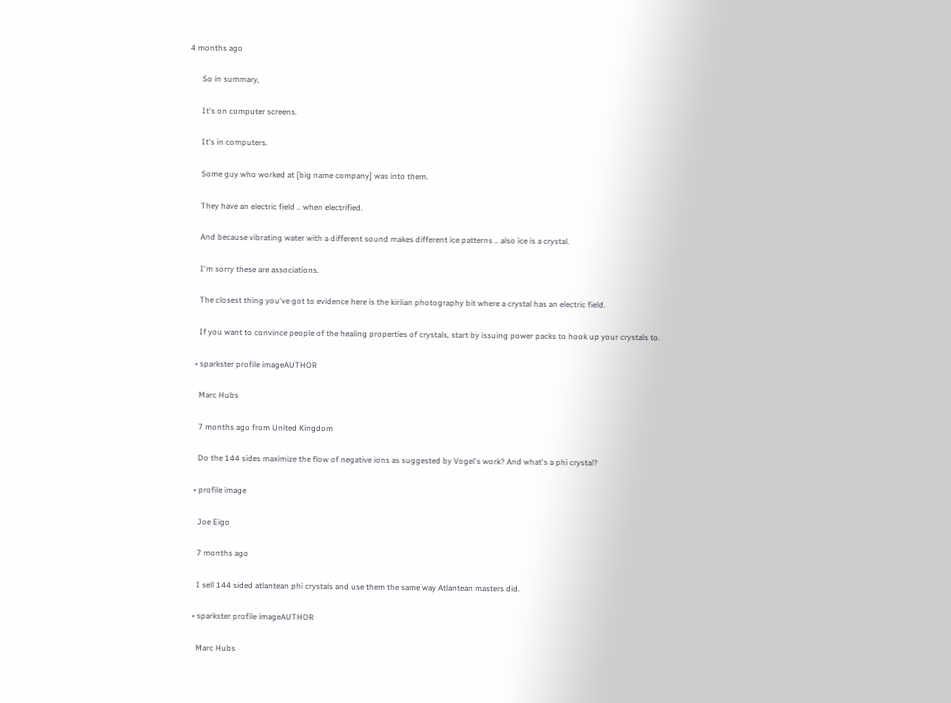4 months ago

      So in summary,

      It's on computer screens.

      It's in computers.

      Some guy who worked at [big name company] was into them.

      They have an electric field .. when electrified.

      And because vibrating water with a different sound makes different ice patterns .. also ice is a crystal.

      I'm sorry these are associations.

      The closest thing you've got to evidence here is the kirlian photography bit where a crystal has an electric field.

      If you want to convince people of the healing properties of crystals, start by issuing power packs to hook up your crystals to.

    • sparkster profile imageAUTHOR

      Marc Hubs

      7 months ago from United Kingdom

      Do the 144 sides maximize the flow of negative ions as suggested by Vogel's work? And what's a phi crystal?

    • profile image

      Joe Eigo

      7 months ago

      I sell 144 sided atlantean phi crystals and use them the same way Atlantean masters did.

    • sparkster profile imageAUTHOR

      Marc Hubs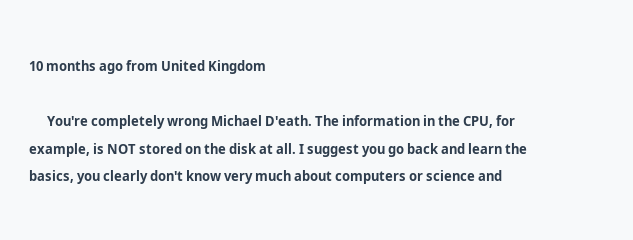10 months ago from United Kingdom

      You're completely wrong Michael D'eath. The information in the CPU, for example, is NOT stored on the disk at all. I suggest you go back and learn the basics, you clearly don't know very much about computers or science and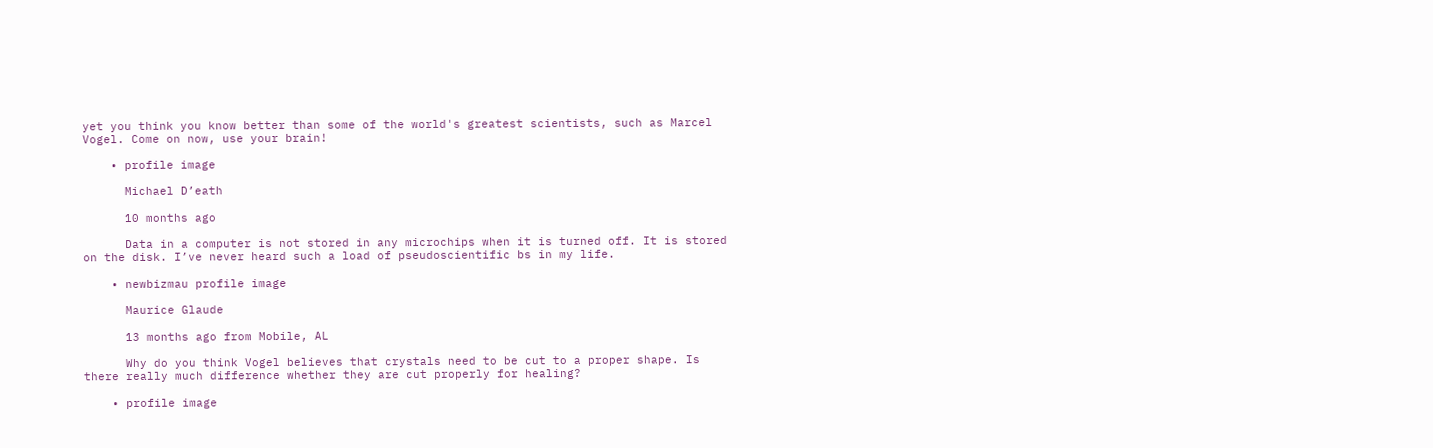yet you think you know better than some of the world's greatest scientists, such as Marcel Vogel. Come on now, use your brain!

    • profile image

      Michael D’eath

      10 months ago

      Data in a computer is not stored in any microchips when it is turned off. It is stored on the disk. I’ve never heard such a load of pseudoscientific bs in my life.

    • newbizmau profile image

      Maurice Glaude

      13 months ago from Mobile, AL

      Why do you think Vogel believes that crystals need to be cut to a proper shape. Is there really much difference whether they are cut properly for healing?

    • profile image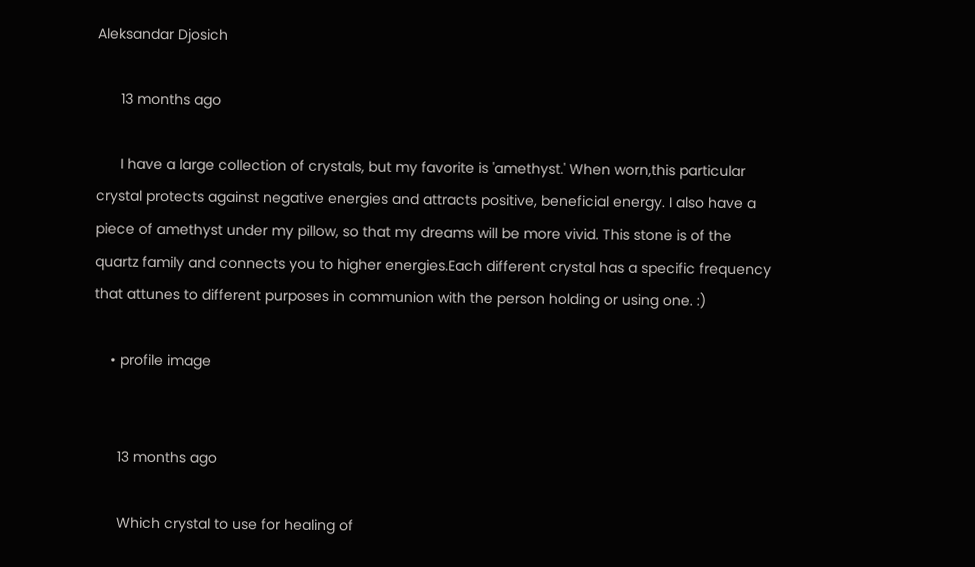Aleksandar Djosich

      13 months ago

      I have a large collection of crystals, but my favorite is 'amethyst.' When worn,this particular crystal protects against negative energies and attracts positive, beneficial energy. I also have a piece of amethyst under my pillow, so that my dreams will be more vivid. This stone is of the quartz family and connects you to higher energies.Each different crystal has a specific frequency that attunes to different purposes in communion with the person holding or using one. :)

    • profile image


      13 months ago

      Which crystal to use for healing of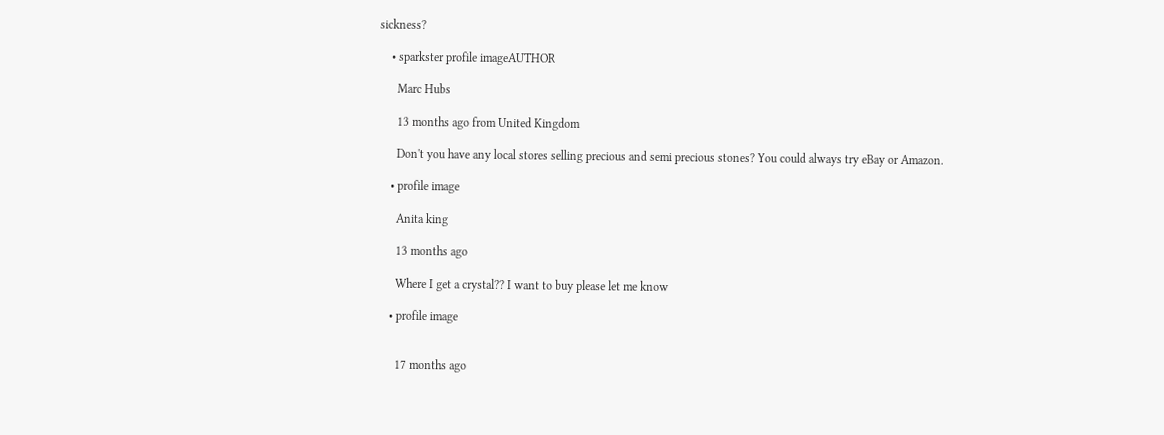sickness?

    • sparkster profile imageAUTHOR

      Marc Hubs

      13 months ago from United Kingdom

      Don't you have any local stores selling precious and semi precious stones? You could always try eBay or Amazon.

    • profile image

      Anita king

      13 months ago

      Where I get a crystal?? I want to buy please let me know

    • profile image


      17 months ago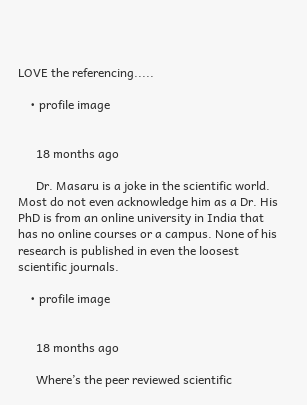LOVE the referencing.....

    • profile image


      18 months ago

      Dr. Masaru is a joke in the scientific world. Most do not even acknowledge him as a Dr. His PhD is from an online university in India that has no online courses or a campus. None of his research is published in even the loosest scientific journals.

    • profile image


      18 months ago

      Where’s the peer reviewed scientific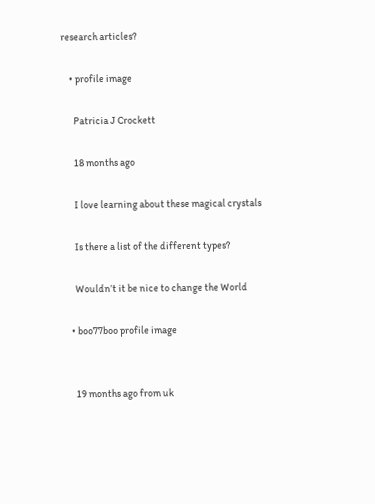research articles?

    • profile image

      Patricia J Crockett

      18 months ago

      I love learning about these magical crystals

      Is there a list of the different types?

      Wouldn’t it be nice to change the World

    • boo77boo profile image


      19 months ago from uk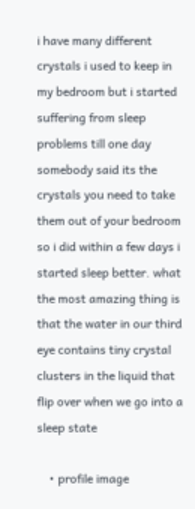i have many different crystals i used to keep in my bedroom but i started suffering from sleep problems till one day somebody said its the crystals you need to take them out of your bedroom so i did within a few days i started sleep better. what the most amazing thing is that the water in our third eye contains tiny crystal clusters in the liquid that flip over when we go into a sleep state

    • profile image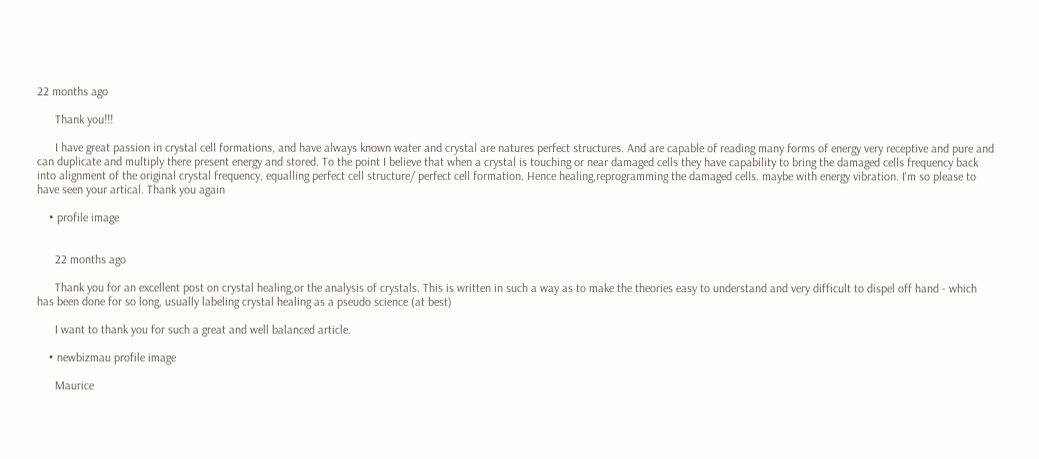22 months ago

      Thank you!!!

      I have great passion in crystal cell formations, and have always known water and crystal are natures perfect structures. And are capable of reading many forms of energy very receptive and pure and can duplicate and multiply there present energy and stored. To the point I believe that when a crystal is touching or near damaged cells they have capability to bring the damaged cells frequency back into alignment of the original crystal frequency, equalling perfect cell structure/ perfect cell formation. Hence healing,reprogramming the damaged cells. maybe with energy vibration. I'm so please to have seen your artical. Thank you again

    • profile image


      22 months ago

      Thank you for an excellent post on crystal healing,or the analysis of crystals. This is written in such a way as to make the theories easy to understand and very difficult to dispel off hand - which has been done for so long, usually labeling crystal healing as a pseudo science (at best)

      I want to thank you for such a great and well balanced article.

    • newbizmau profile image

      Maurice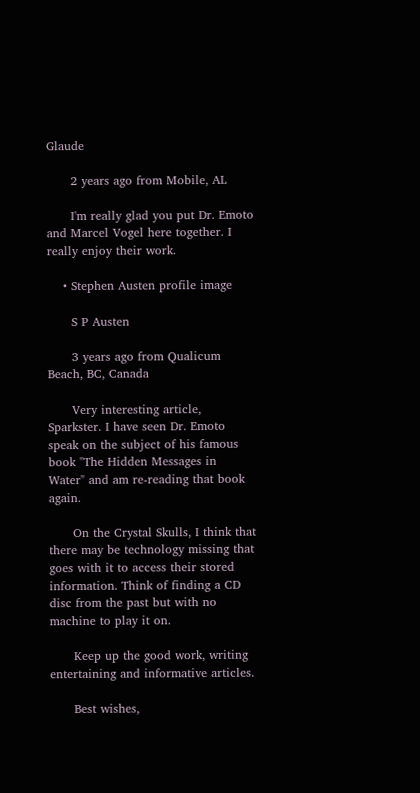Glaude

      2 years ago from Mobile, AL

      I'm really glad you put Dr. Emoto and Marcel Vogel here together. I really enjoy their work.

    • Stephen Austen profile image

      S P Austen

      3 years ago from Qualicum Beach, BC, Canada

      Very interesting article, Sparkster. I have seen Dr. Emoto speak on the subject of his famous book "The Hidden Messages in Water" and am re-reading that book again.

      On the Crystal Skulls, I think that there may be technology missing that goes with it to access their stored information. Think of finding a CD disc from the past but with no machine to play it on.

      Keep up the good work, writing entertaining and informative articles.

      Best wishes,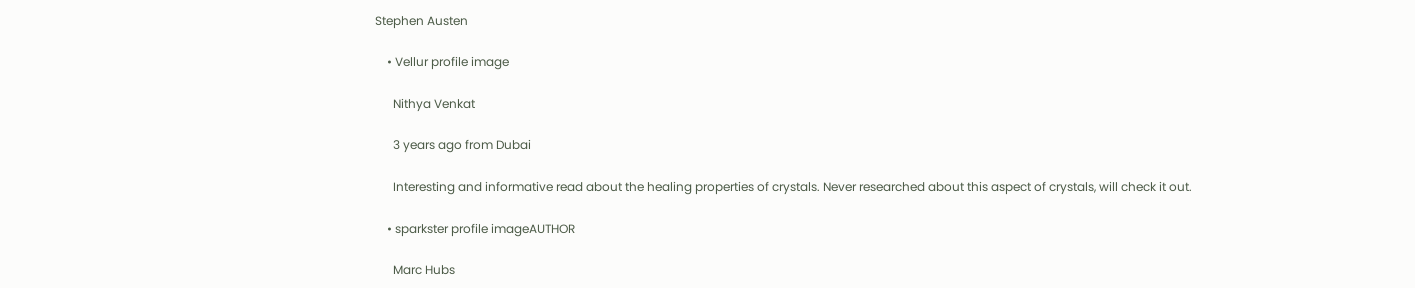Stephen Austen

    • Vellur profile image

      Nithya Venkat

      3 years ago from Dubai

      Interesting and informative read about the healing properties of crystals. Never researched about this aspect of crystals, will check it out.

    • sparkster profile imageAUTHOR

      Marc Hubs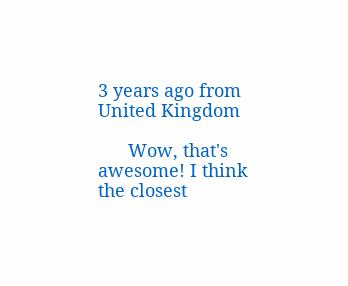3 years ago from United Kingdom

      Wow, that's awesome! I think the closest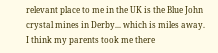relevant place to me in the UK is the Blue John crystal mines in Derby... which is miles away. I think my parents took me there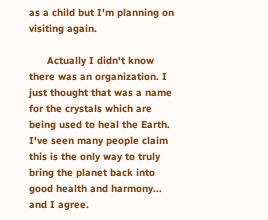as a child but I'm planning on visiting again.

      Actually I didn't know there was an organization. I just thought that was a name for the crystals which are being used to heal the Earth. I've seen many people claim this is the only way to truly bring the planet back into good health and harmony... and I agree.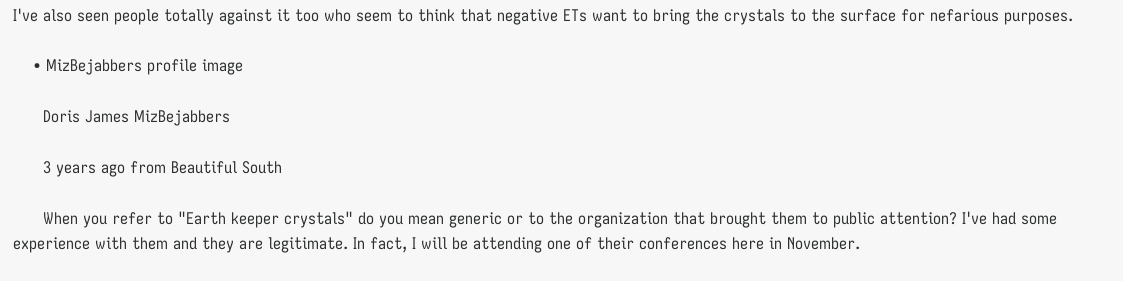I've also seen people totally against it too who seem to think that negative ETs want to bring the crystals to the surface for nefarious purposes.

    • MizBejabbers profile image

      Doris James MizBejabbers

      3 years ago from Beautiful South

      When you refer to "Earth keeper crystals" do you mean generic or to the organization that brought them to public attention? I've had some experience with them and they are legitimate. In fact, I will be attending one of their conferences here in November.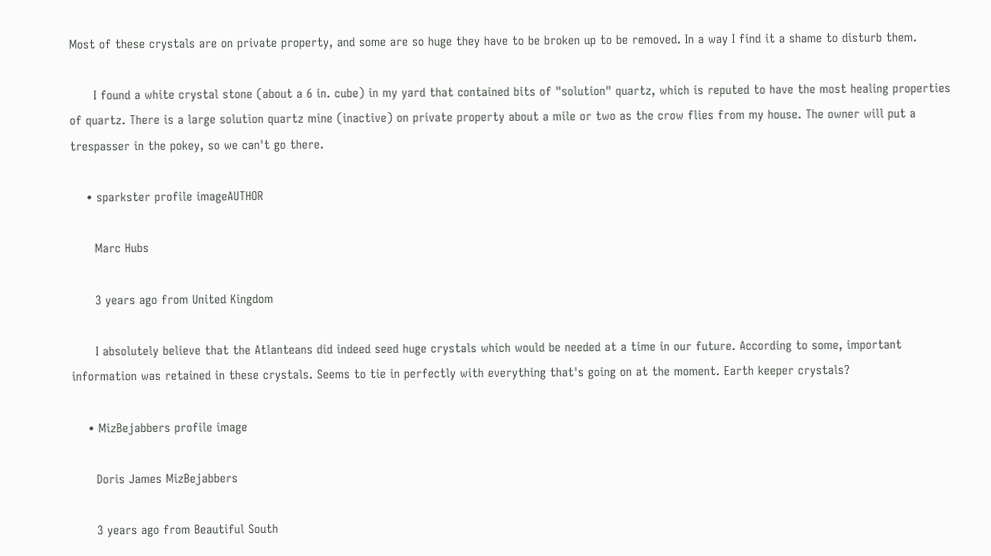Most of these crystals are on private property, and some are so huge they have to be broken up to be removed. In a way I find it a shame to disturb them.

      I found a white crystal stone (about a 6 in. cube) in my yard that contained bits of "solution" quartz, which is reputed to have the most healing properties of quartz. There is a large solution quartz mine (inactive) on private property about a mile or two as the crow flies from my house. The owner will put a trespasser in the pokey, so we can't go there.

    • sparkster profile imageAUTHOR

      Marc Hubs

      3 years ago from United Kingdom

      I absolutely believe that the Atlanteans did indeed seed huge crystals which would be needed at a time in our future. According to some, important information was retained in these crystals. Seems to tie in perfectly with everything that's going on at the moment. Earth keeper crystals?

    • MizBejabbers profile image

      Doris James MizBejabbers

      3 years ago from Beautiful South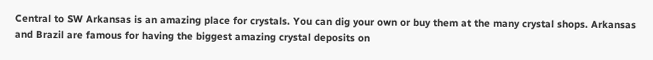Central to SW Arkansas is an amazing place for crystals. You can dig your own or buy them at the many crystal shops. Arkansas and Brazil are famous for having the biggest amazing crystal deposits on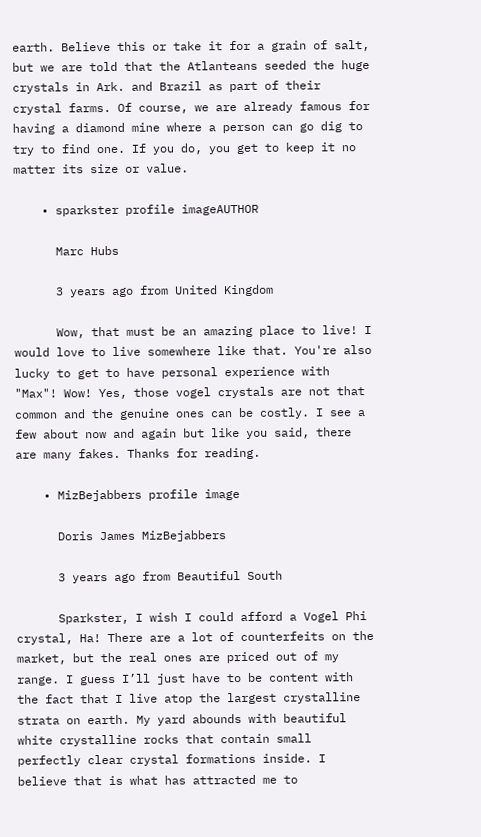earth. Believe this or take it for a grain of salt, but we are told that the Atlanteans seeded the huge crystals in Ark. and Brazil as part of their crystal farms. Of course, we are already famous for having a diamond mine where a person can go dig to try to find one. If you do, you get to keep it no matter its size or value.

    • sparkster profile imageAUTHOR

      Marc Hubs

      3 years ago from United Kingdom

      Wow, that must be an amazing place to live! I would love to live somewhere like that. You're also lucky to get to have personal experience with "Max"! Wow! Yes, those vogel crystals are not that common and the genuine ones can be costly. I see a few about now and again but like you said, there are many fakes. Thanks for reading.

    • MizBejabbers profile image

      Doris James MizBejabbers

      3 years ago from Beautiful South

      Sparkster, I wish I could afford a Vogel Phi crystal, Ha! There are a lot of counterfeits on the market, but the real ones are priced out of my range. I guess I’ll just have to be content with the fact that I live atop the largest crystalline strata on earth. My yard abounds with beautiful white crystalline rocks that contain small perfectly clear crystal formations inside. I believe that is what has attracted me to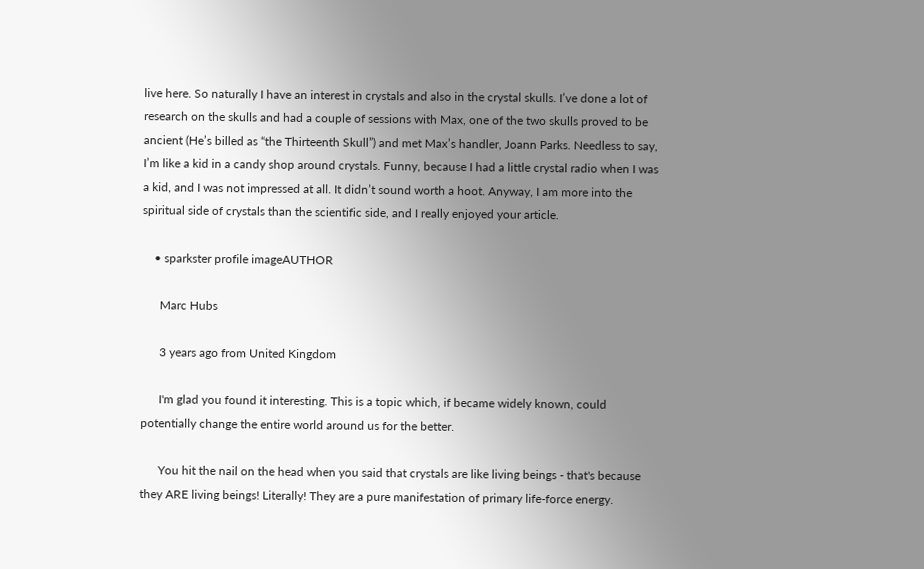live here. So naturally I have an interest in crystals and also in the crystal skulls. I’ve done a lot of research on the skulls and had a couple of sessions with Max, one of the two skulls proved to be ancient (He’s billed as “the Thirteenth Skull”) and met Max’s handler, Joann Parks. Needless to say, I’m like a kid in a candy shop around crystals. Funny, because I had a little crystal radio when I was a kid, and I was not impressed at all. It didn’t sound worth a hoot. Anyway, I am more into the spiritual side of crystals than the scientific side, and I really enjoyed your article.

    • sparkster profile imageAUTHOR

      Marc Hubs

      3 years ago from United Kingdom

      I'm glad you found it interesting. This is a topic which, if became widely known, could potentially change the entire world around us for the better.

      You hit the nail on the head when you said that crystals are like living beings - that's because they ARE living beings! Literally! They are a pure manifestation of primary life-force energy.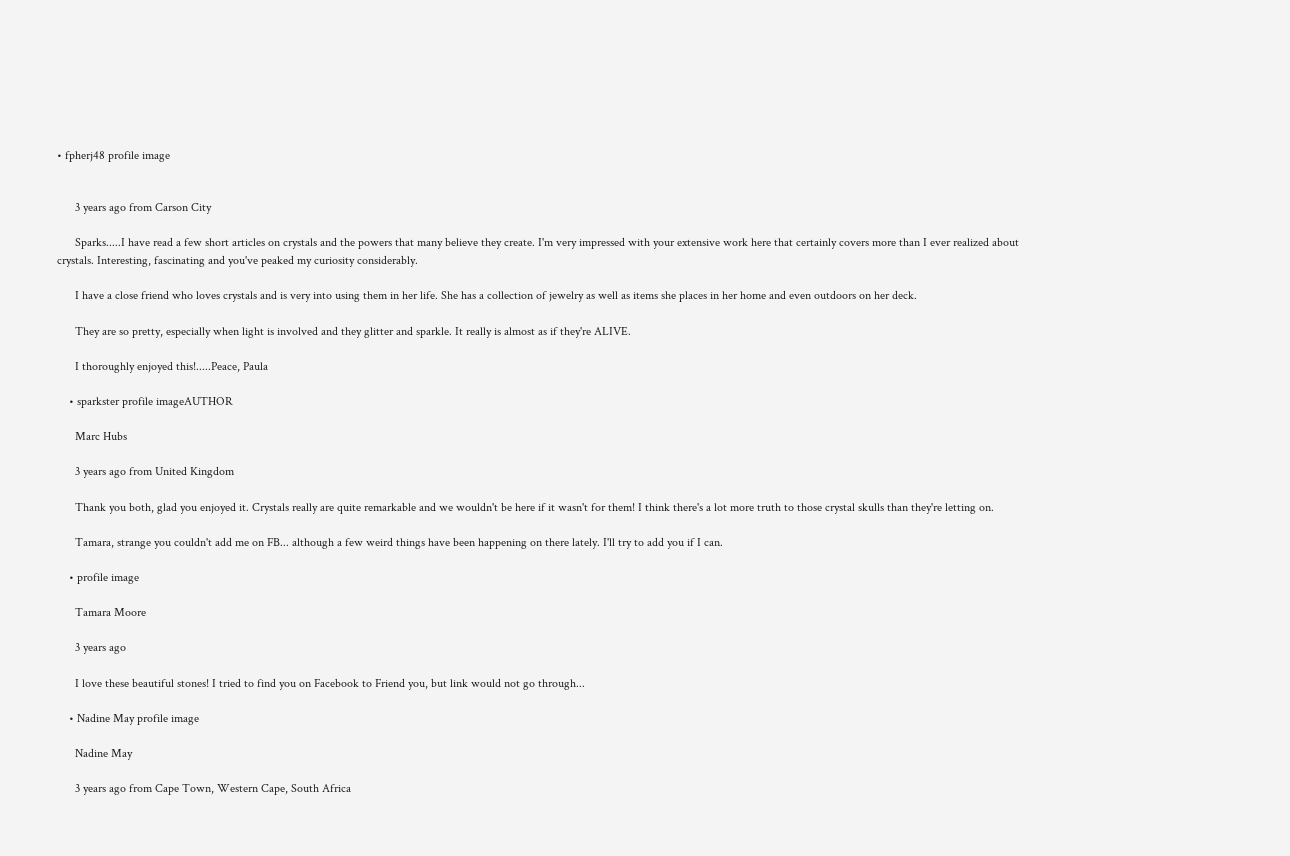• fpherj48 profile image


      3 years ago from Carson City

      Sparks.....I have read a few short articles on crystals and the powers that many believe they create. I'm very impressed with your extensive work here that certainly covers more than I ever realized about crystals. Interesting, fascinating and you've peaked my curiosity considerably.

      I have a close friend who loves crystals and is very into using them in her life. She has a collection of jewelry as well as items she places in her home and even outdoors on her deck.

      They are so pretty, especially when light is involved and they glitter and sparkle. It really is almost as if they're ALIVE.

      I thoroughly enjoyed this!.....Peace, Paula

    • sparkster profile imageAUTHOR

      Marc Hubs

      3 years ago from United Kingdom

      Thank you both, glad you enjoyed it. Crystals really are quite remarkable and we wouldn't be here if it wasn't for them! I think there's a lot more truth to those crystal skulls than they're letting on.

      Tamara, strange you couldn't add me on FB... although a few weird things have been happening on there lately. I'll try to add you if I can.

    • profile image

      Tamara Moore

      3 years ago

      I love these beautiful stones! I tried to find you on Facebook to Friend you, but link would not go through...

    • Nadine May profile image

      Nadine May

      3 years ago from Cape Town, Western Cape, South Africa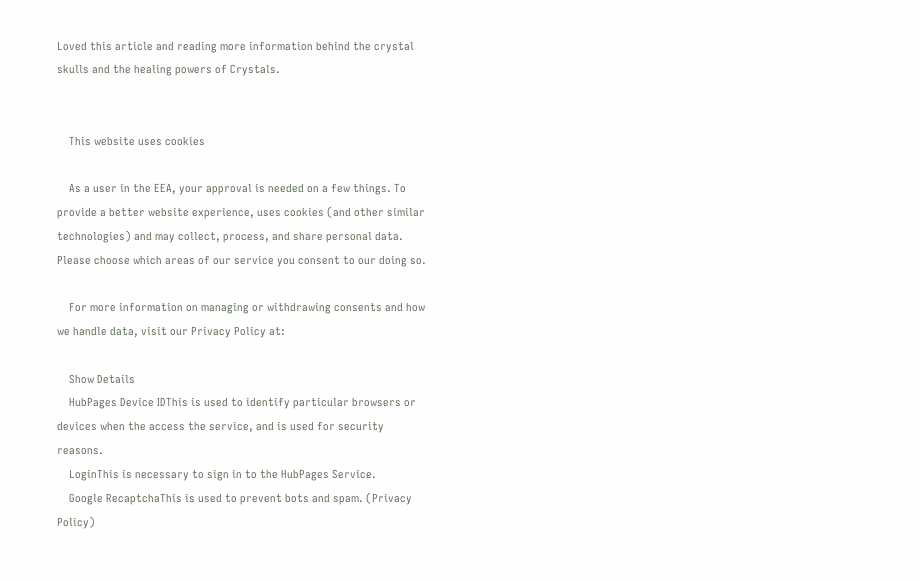Loved this article and reading more information behind the crystal skulls and the healing powers of Crystals.


    This website uses cookies

    As a user in the EEA, your approval is needed on a few things. To provide a better website experience, uses cookies (and other similar technologies) and may collect, process, and share personal data. Please choose which areas of our service you consent to our doing so.

    For more information on managing or withdrawing consents and how we handle data, visit our Privacy Policy at:

    Show Details
    HubPages Device IDThis is used to identify particular browsers or devices when the access the service, and is used for security reasons.
    LoginThis is necessary to sign in to the HubPages Service.
    Google RecaptchaThis is used to prevent bots and spam. (Privacy Policy)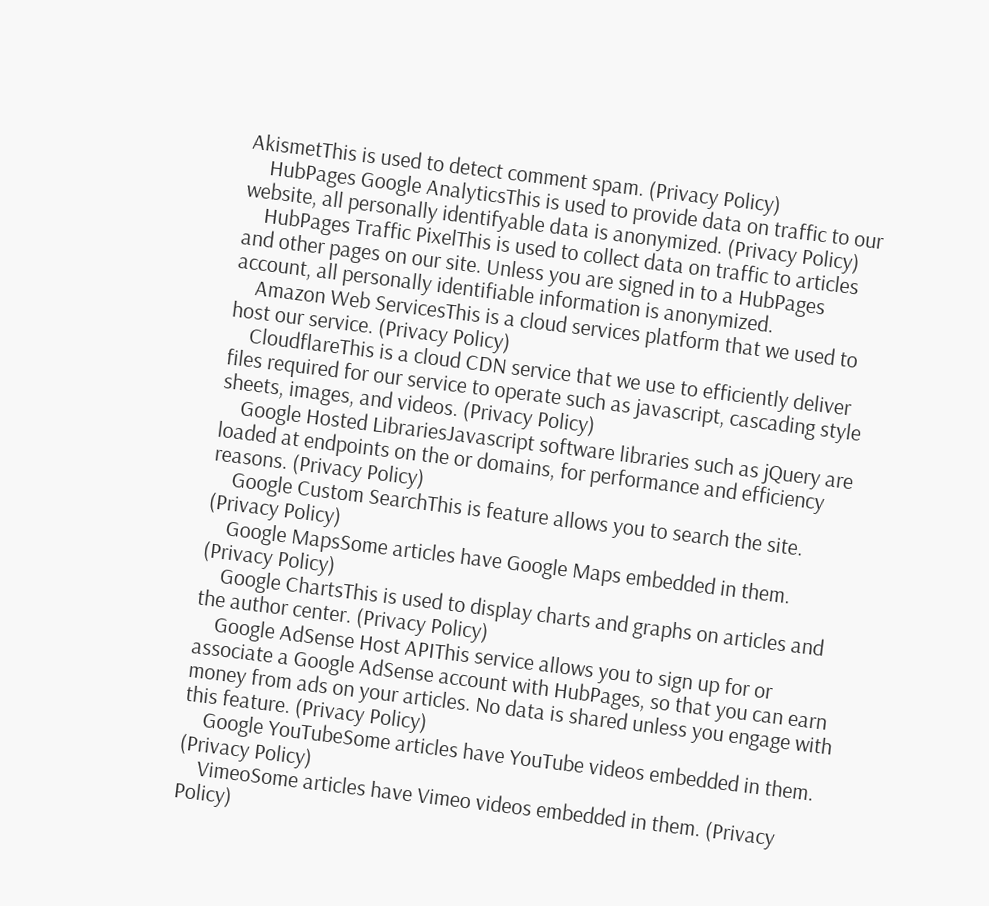AkismetThis is used to detect comment spam. (Privacy Policy)
    HubPages Google AnalyticsThis is used to provide data on traffic to our website, all personally identifyable data is anonymized. (Privacy Policy)
    HubPages Traffic PixelThis is used to collect data on traffic to articles and other pages on our site. Unless you are signed in to a HubPages account, all personally identifiable information is anonymized.
    Amazon Web ServicesThis is a cloud services platform that we used to host our service. (Privacy Policy)
    CloudflareThis is a cloud CDN service that we use to efficiently deliver files required for our service to operate such as javascript, cascading style sheets, images, and videos. (Privacy Policy)
    Google Hosted LibrariesJavascript software libraries such as jQuery are loaded at endpoints on the or domains, for performance and efficiency reasons. (Privacy Policy)
    Google Custom SearchThis is feature allows you to search the site. (Privacy Policy)
    Google MapsSome articles have Google Maps embedded in them. (Privacy Policy)
    Google ChartsThis is used to display charts and graphs on articles and the author center. (Privacy Policy)
    Google AdSense Host APIThis service allows you to sign up for or associate a Google AdSense account with HubPages, so that you can earn money from ads on your articles. No data is shared unless you engage with this feature. (Privacy Policy)
    Google YouTubeSome articles have YouTube videos embedded in them. (Privacy Policy)
    VimeoSome articles have Vimeo videos embedded in them. (Privacy Policy)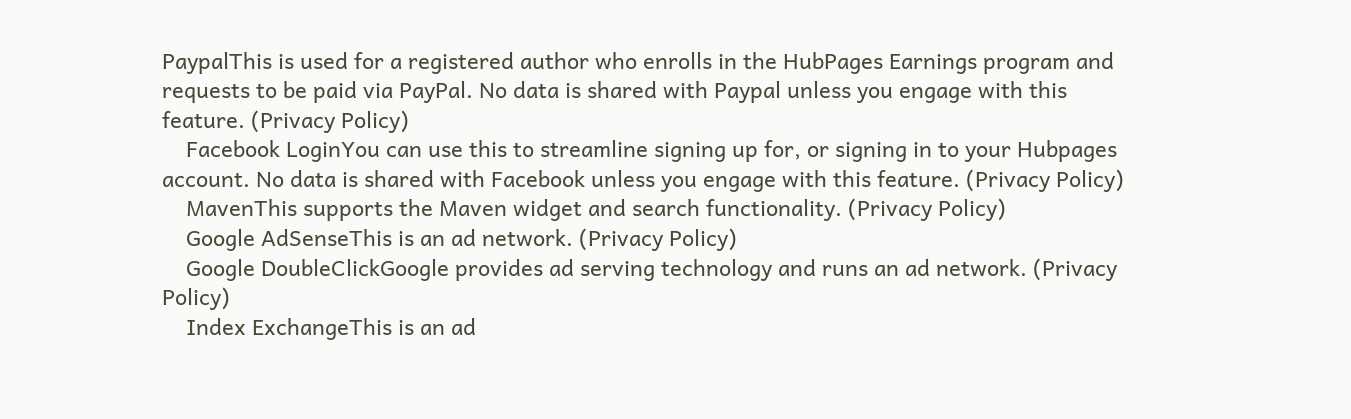PaypalThis is used for a registered author who enrolls in the HubPages Earnings program and requests to be paid via PayPal. No data is shared with Paypal unless you engage with this feature. (Privacy Policy)
    Facebook LoginYou can use this to streamline signing up for, or signing in to your Hubpages account. No data is shared with Facebook unless you engage with this feature. (Privacy Policy)
    MavenThis supports the Maven widget and search functionality. (Privacy Policy)
    Google AdSenseThis is an ad network. (Privacy Policy)
    Google DoubleClickGoogle provides ad serving technology and runs an ad network. (Privacy Policy)
    Index ExchangeThis is an ad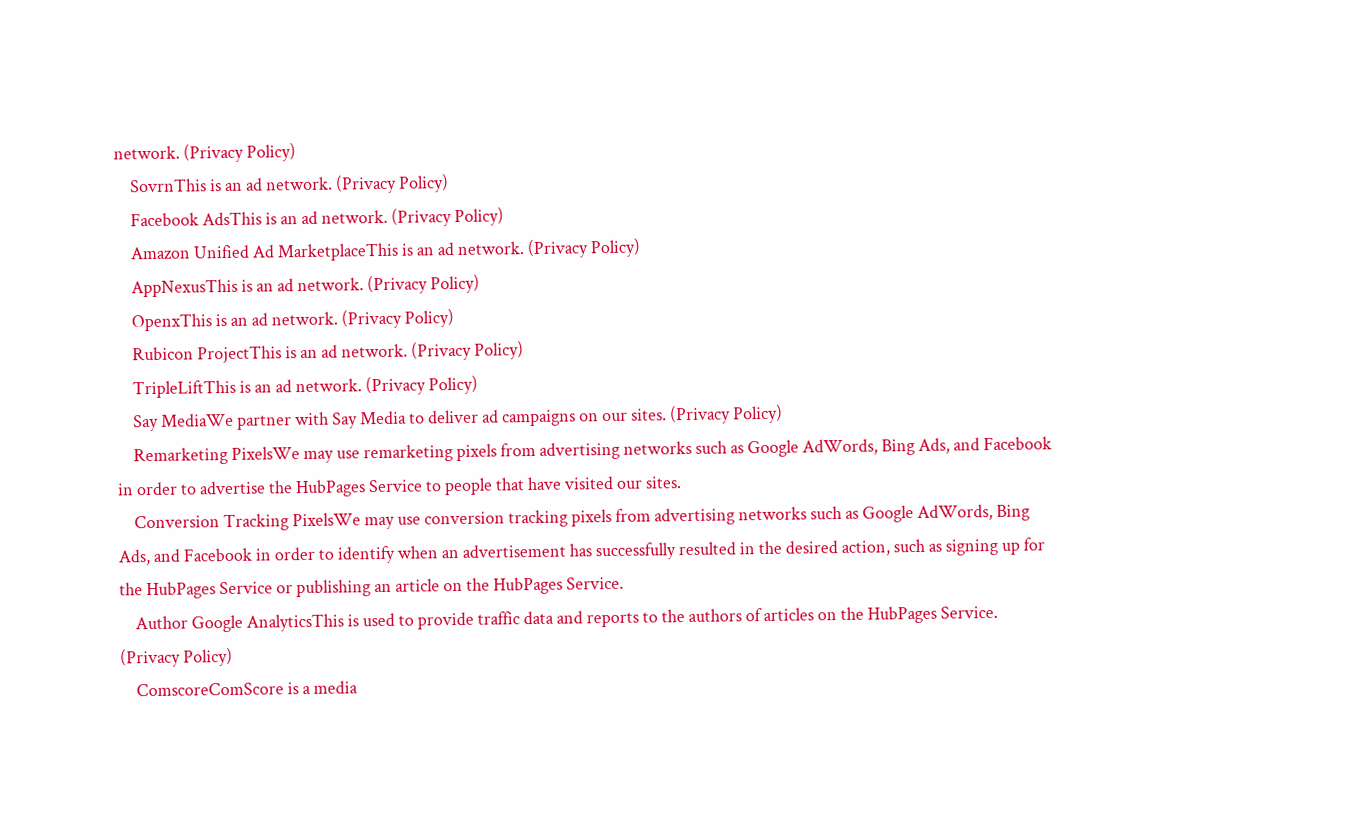network. (Privacy Policy)
    SovrnThis is an ad network. (Privacy Policy)
    Facebook AdsThis is an ad network. (Privacy Policy)
    Amazon Unified Ad MarketplaceThis is an ad network. (Privacy Policy)
    AppNexusThis is an ad network. (Privacy Policy)
    OpenxThis is an ad network. (Privacy Policy)
    Rubicon ProjectThis is an ad network. (Privacy Policy)
    TripleLiftThis is an ad network. (Privacy Policy)
    Say MediaWe partner with Say Media to deliver ad campaigns on our sites. (Privacy Policy)
    Remarketing PixelsWe may use remarketing pixels from advertising networks such as Google AdWords, Bing Ads, and Facebook in order to advertise the HubPages Service to people that have visited our sites.
    Conversion Tracking PixelsWe may use conversion tracking pixels from advertising networks such as Google AdWords, Bing Ads, and Facebook in order to identify when an advertisement has successfully resulted in the desired action, such as signing up for the HubPages Service or publishing an article on the HubPages Service.
    Author Google AnalyticsThis is used to provide traffic data and reports to the authors of articles on the HubPages Service. (Privacy Policy)
    ComscoreComScore is a media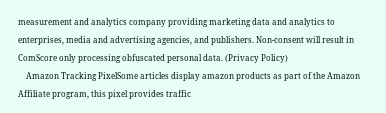measurement and analytics company providing marketing data and analytics to enterprises, media and advertising agencies, and publishers. Non-consent will result in ComScore only processing obfuscated personal data. (Privacy Policy)
    Amazon Tracking PixelSome articles display amazon products as part of the Amazon Affiliate program, this pixel provides traffic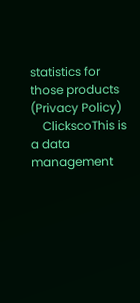statistics for those products (Privacy Policy)
    ClickscoThis is a data management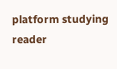platform studying reader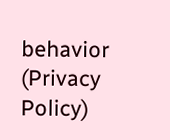behavior (Privacy Policy)